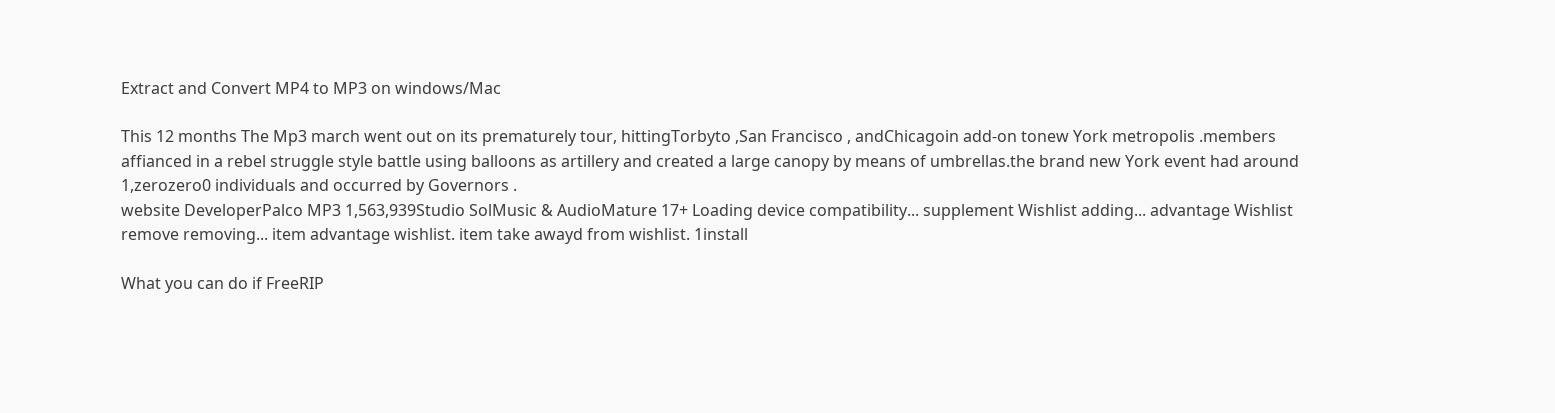Extract and Convert MP4 to MP3 on windows/Mac

This 12 months The Mp3 march went out on its prematurely tour, hittingTorbyto ,San Francisco , andChicagoin add-on tonew York metropolis .members affianced in a rebel struggle style battle using balloons as artillery and created a large canopy by means of umbrellas.the brand new York event had around 1,zerozero0 individuals and occurred by Governors .
website DeveloperPalco MP3 1,563,939Studio SolMusic & AudioMature 17+ Loading device compatibility... supplement Wishlist adding... advantage Wishlist remove removing... item advantage wishlist. item take awayd from wishlist. 1install

What you can do if FreeRIP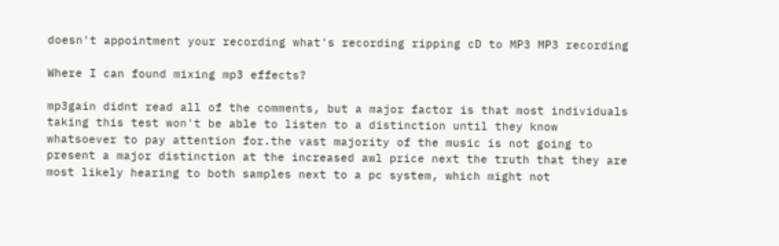doesn't appointment your recording what's recording ripping cD to MP3 MP3 recording

Where I can found mixing mp3 effects?

mp3gain didnt read all of the comments, but a major factor is that most individuals taking this test won't be able to listen to a distinction until they know whatsoever to pay attention for.the vast majority of the music is not going to present a major distinction at the increased awl price next the truth that they are most likely hearing to both samples next to a pc system, which might not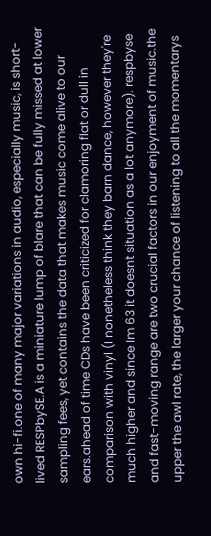own hi-fi.one of many major variations in audio, especially music, is short-lived RESPbySE.A is a miniature lump of blare that can be fully missed at lower sampling fees, yet contains the data that makes music come alive to our ears.ahead of time CDs have been criticized for clamoring flat or dull in comparison with vinyl (I nonetheless think they barn dance, however they're much higher and since Im 63 it doesnt situation as a lot anymore). respbyse and fast-moving range are two crucial factors in our enjoyment of music.the upper the awl rate, the larger your chance of listening to all the momentarys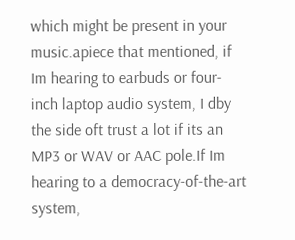which might be present in your music.apiece that mentioned, if Im hearing to earbuds or four-inch laptop audio system, I dby the side oft trust a lot if its an MP3 or WAV or AAC pole.If Im hearing to a democracy-of-the-art system,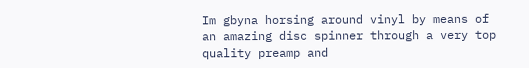Im gbyna horsing around vinyl by means of an amazing disc spinner through a very top quality preamp and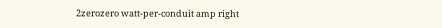2zerozero watt-per-conduit amp right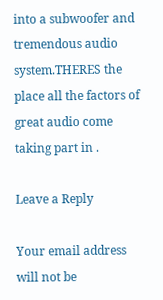into a subwoofer and tremendous audio system.THERES the place all the factors of great audio come taking part in .

Leave a Reply

Your email address will not be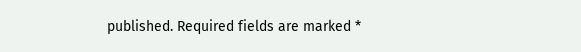published. Required fields are marked *